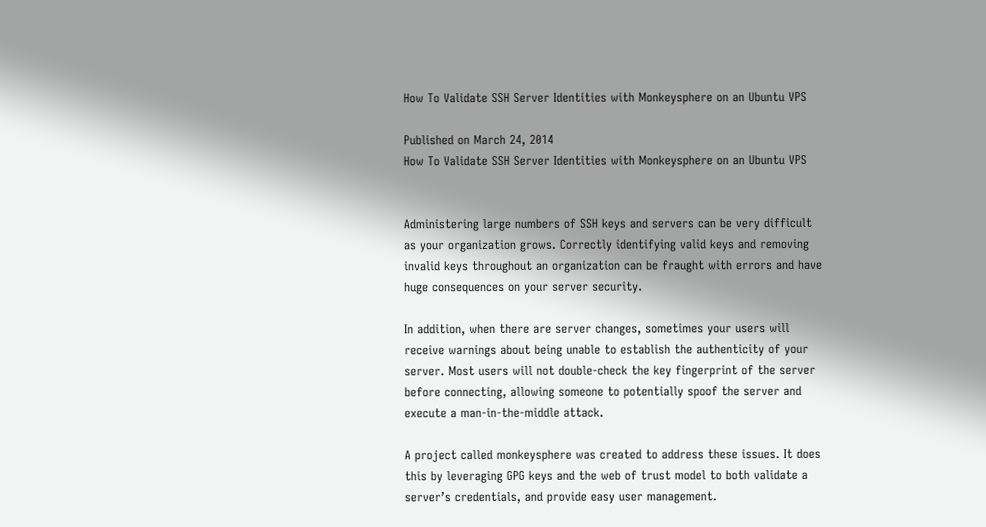How To Validate SSH Server Identities with Monkeysphere on an Ubuntu VPS

Published on March 24, 2014
How To Validate SSH Server Identities with Monkeysphere on an Ubuntu VPS


Administering large numbers of SSH keys and servers can be very difficult as your organization grows. Correctly identifying valid keys and removing invalid keys throughout an organization can be fraught with errors and have huge consequences on your server security.

In addition, when there are server changes, sometimes your users will receive warnings about being unable to establish the authenticity of your server. Most users will not double-check the key fingerprint of the server before connecting, allowing someone to potentially spoof the server and execute a man-in-the-middle attack.

A project called monkeysphere was created to address these issues. It does this by leveraging GPG keys and the web of trust model to both validate a server’s credentials, and provide easy user management.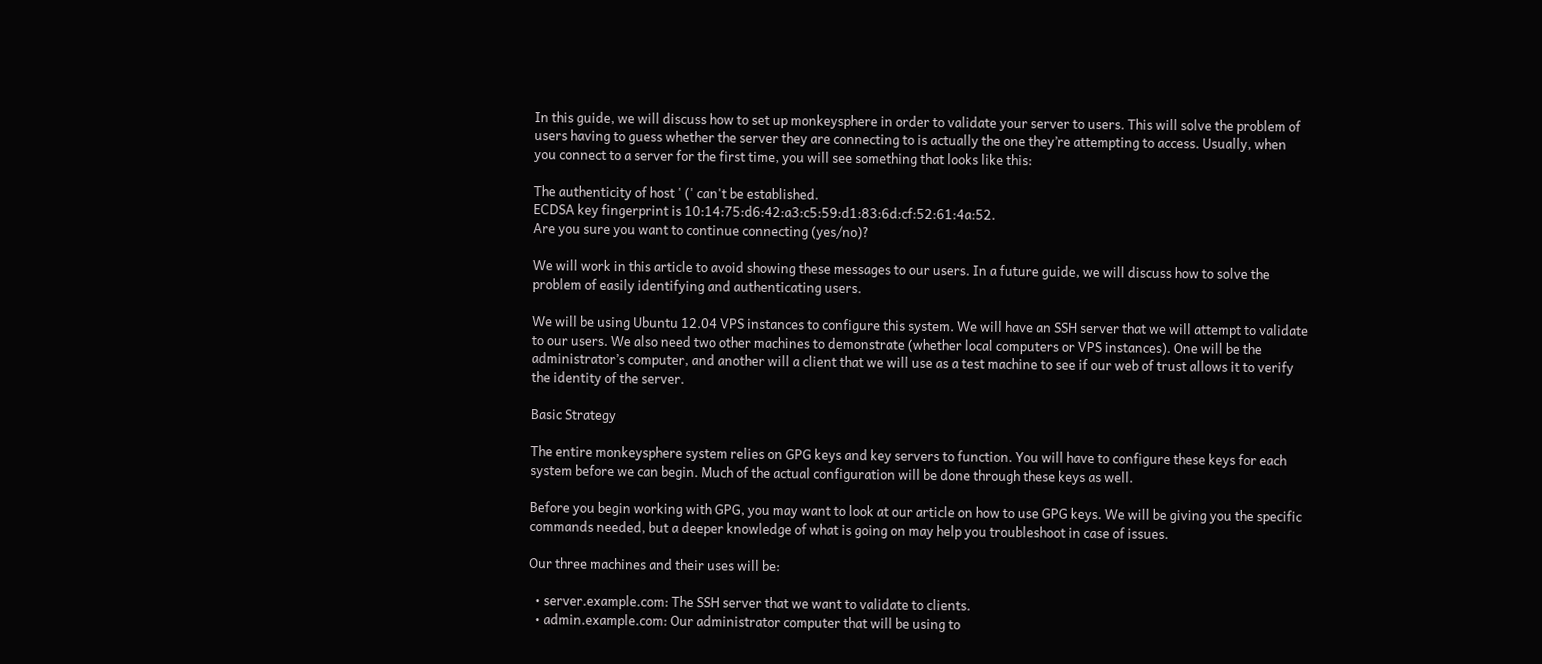In this guide, we will discuss how to set up monkeysphere in order to validate your server to users. This will solve the problem of users having to guess whether the server they are connecting to is actually the one they’re attempting to access. Usually, when you connect to a server for the first time, you will see something that looks like this:

The authenticity of host ' (' can't be established.
ECDSA key fingerprint is 10:14:75:d6:42:a3:c5:59:d1:83:6d:cf:52:61:4a:52.
Are you sure you want to continue connecting (yes/no)?

We will work in this article to avoid showing these messages to our users. In a future guide, we will discuss how to solve the problem of easily identifying and authenticating users.

We will be using Ubuntu 12.04 VPS instances to configure this system. We will have an SSH server that we will attempt to validate to our users. We also need two other machines to demonstrate (whether local computers or VPS instances). One will be the administrator’s computer, and another will a client that we will use as a test machine to see if our web of trust allows it to verify the identity of the server.

Basic Strategy

The entire monkeysphere system relies on GPG keys and key servers to function. You will have to configure these keys for each system before we can begin. Much of the actual configuration will be done through these keys as well.

Before you begin working with GPG, you may want to look at our article on how to use GPG keys. We will be giving you the specific commands needed, but a deeper knowledge of what is going on may help you troubleshoot in case of issues.

Our three machines and their uses will be:

  • server.example.com: The SSH server that we want to validate to clients.
  • admin.example.com: Our administrator computer that will be using to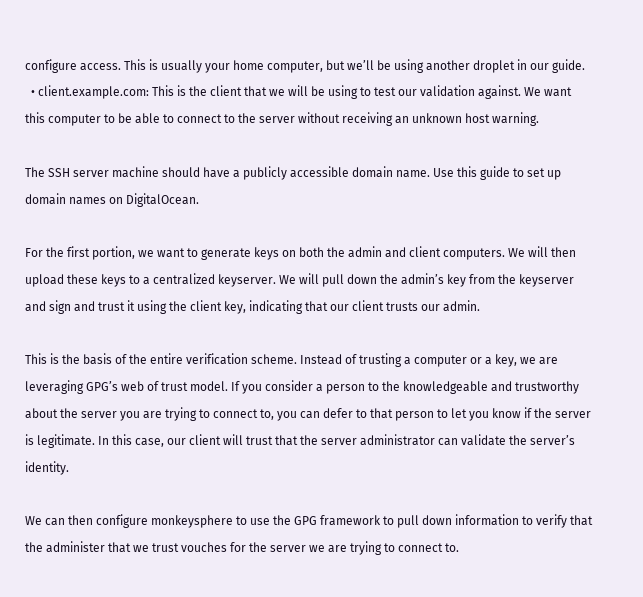configure access. This is usually your home computer, but we’ll be using another droplet in our guide.
  • client.example.com: This is the client that we will be using to test our validation against. We want this computer to be able to connect to the server without receiving an unknown host warning.

The SSH server machine should have a publicly accessible domain name. Use this guide to set up domain names on DigitalOcean.

For the first portion, we want to generate keys on both the admin and client computers. We will then upload these keys to a centralized keyserver. We will pull down the admin’s key from the keyserver and sign and trust it using the client key, indicating that our client trusts our admin.

This is the basis of the entire verification scheme. Instead of trusting a computer or a key, we are leveraging GPG’s web of trust model. If you consider a person to the knowledgeable and trustworthy about the server you are trying to connect to, you can defer to that person to let you know if the server is legitimate. In this case, our client will trust that the server administrator can validate the server’s identity.

We can then configure monkeysphere to use the GPG framework to pull down information to verify that the administer that we trust vouches for the server we are trying to connect to.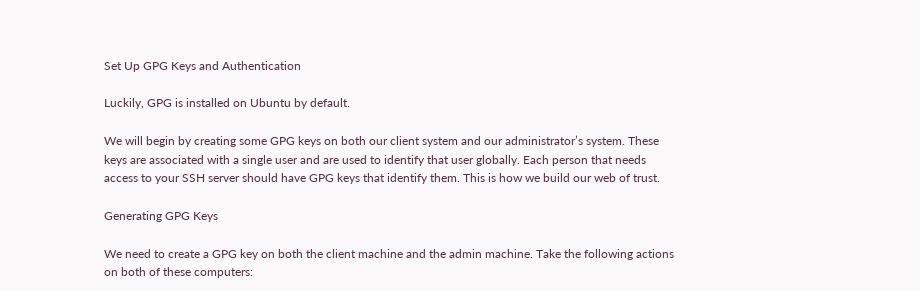Set Up GPG Keys and Authentication

Luckily, GPG is installed on Ubuntu by default.

We will begin by creating some GPG keys on both our client system and our administrator’s system. These keys are associated with a single user and are used to identify that user globally. Each person that needs access to your SSH server should have GPG keys that identify them. This is how we build our web of trust.

Generating GPG Keys

We need to create a GPG key on both the client machine and the admin machine. Take the following actions on both of these computers: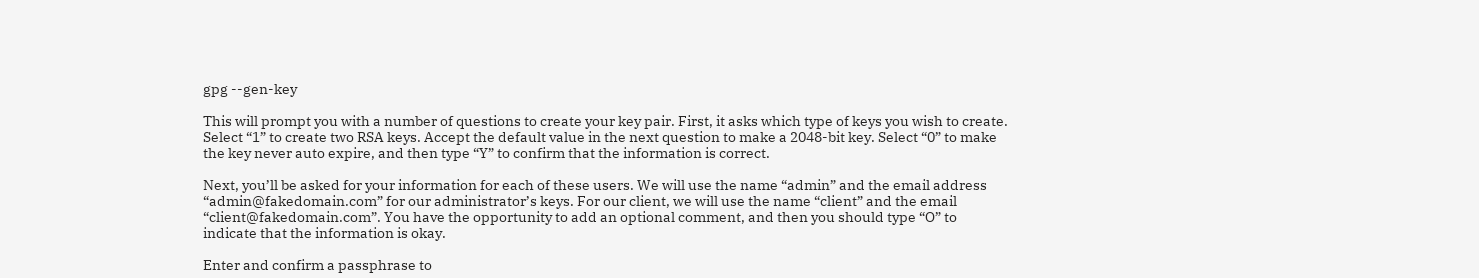gpg --gen-key

This will prompt you with a number of questions to create your key pair. First, it asks which type of keys you wish to create. Select “1” to create two RSA keys. Accept the default value in the next question to make a 2048-bit key. Select “0” to make the key never auto expire, and then type “Y” to confirm that the information is correct.

Next, you’ll be asked for your information for each of these users. We will use the name “admin” and the email address “admin@fakedomain.com” for our administrator’s keys. For our client, we will use the name “client” and the email “client@fakedomain.com”. You have the opportunity to add an optional comment, and then you should type “O” to indicate that the information is okay.

Enter and confirm a passphrase to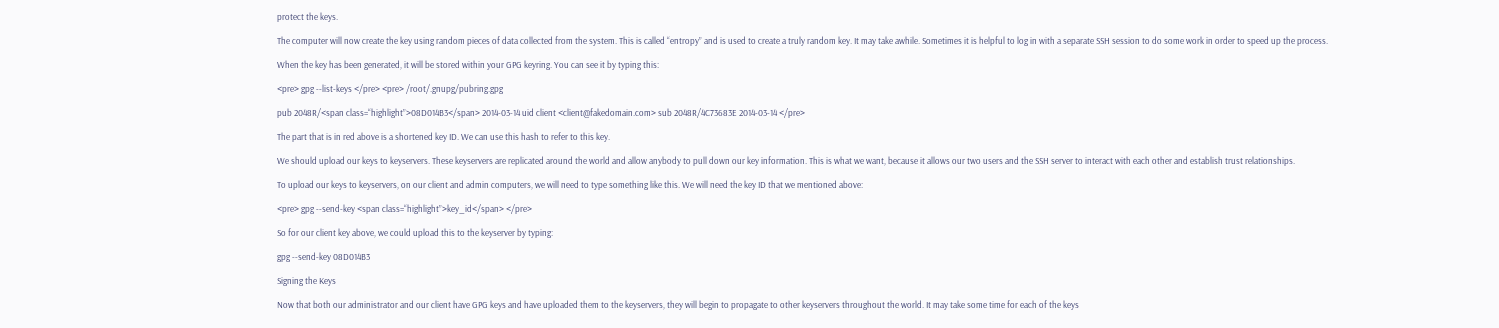protect the keys.

The computer will now create the key using random pieces of data collected from the system. This is called “entropy” and is used to create a truly random key. It may take awhile. Sometimes it is helpful to log in with a separate SSH session to do some work in order to speed up the process.

When the key has been generated, it will be stored within your GPG keyring. You can see it by typing this:

<pre> gpg --list-keys </pre> <pre> /root/.gnupg/pubring.gpg

pub 2048R/<span class=“highlight”>08D014B3</span> 2014-03-14 uid client <client@fakedomain.com> sub 2048R/4C73683E 2014-03-14 </pre>

The part that is in red above is a shortened key ID. We can use this hash to refer to this key.

We should upload our keys to keyservers. These keyservers are replicated around the world and allow anybody to pull down our key information. This is what we want, because it allows our two users and the SSH server to interact with each other and establish trust relationships.

To upload our keys to keyservers, on our client and admin computers, we will need to type something like this. We will need the key ID that we mentioned above:

<pre> gpg --send-key <span class=“highlight”>key_id</span> </pre>

So for our client key above, we could upload this to the keyserver by typing:

gpg --send-key 08D014B3

Signing the Keys

Now that both our administrator and our client have GPG keys and have uploaded them to the keyservers, they will begin to propagate to other keyservers throughout the world. It may take some time for each of the keys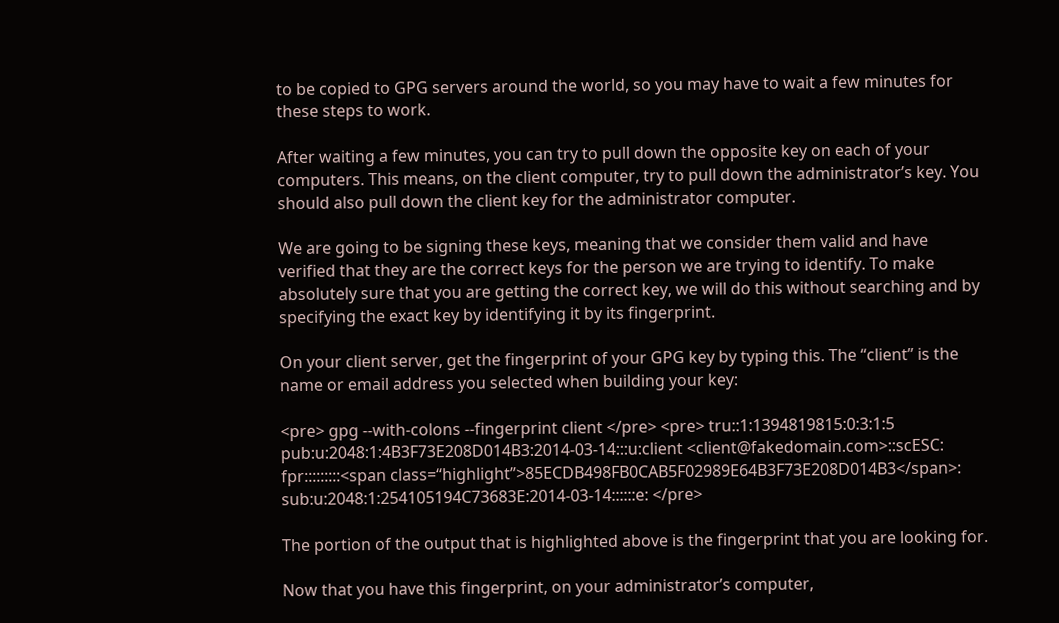to be copied to GPG servers around the world, so you may have to wait a few minutes for these steps to work.

After waiting a few minutes, you can try to pull down the opposite key on each of your computers. This means, on the client computer, try to pull down the administrator’s key. You should also pull down the client key for the administrator computer.

We are going to be signing these keys, meaning that we consider them valid and have verified that they are the correct keys for the person we are trying to identify. To make absolutely sure that you are getting the correct key, we will do this without searching and by specifying the exact key by identifying it by its fingerprint.

On your client server, get the fingerprint of your GPG key by typing this. The “client” is the name or email address you selected when building your key:

<pre> gpg --with-colons --fingerprint client </pre> <pre> tru::1:1394819815:0:3:1:5 pub:u:2048:1:4B3F73E208D014B3:2014-03-14:::u:client <client@fakedomain.com>::scESC: fpr:::::::::<span class=“highlight”>85ECDB498FB0CAB5F02989E64B3F73E208D014B3</span>: sub:u:2048:1:254105194C73683E:2014-03-14::::::e: </pre>

The portion of the output that is highlighted above is the fingerprint that you are looking for.

Now that you have this fingerprint, on your administrator’s computer,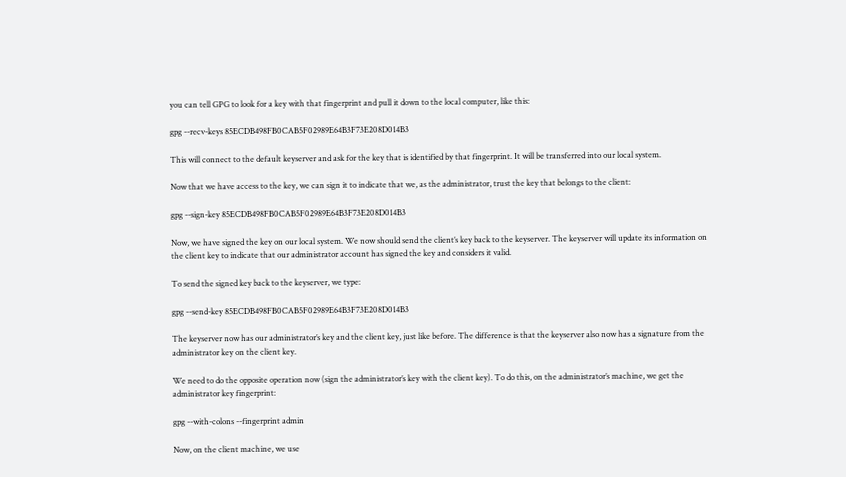you can tell GPG to look for a key with that fingerprint and pull it down to the local computer, like this:

gpg --recv-keys 85ECDB498FB0CAB5F02989E64B3F73E208D014B3

This will connect to the default keyserver and ask for the key that is identified by that fingerprint. It will be transferred into our local system.

Now that we have access to the key, we can sign it to indicate that we, as the administrator, trust the key that belongs to the client:

gpg --sign-key 85ECDB498FB0CAB5F02989E64B3F73E208D014B3

Now, we have signed the key on our local system. We now should send the client’s key back to the keyserver. The keyserver will update its information on the client key to indicate that our administrator account has signed the key and considers it valid.

To send the signed key back to the keyserver, we type:

gpg --send-key 85ECDB498FB0CAB5F02989E64B3F73E208D014B3

The keyserver now has our administrator’s key and the client key, just like before. The difference is that the keyserver also now has a signature from the administrator key on the client key.

We need to do the opposite operation now (sign the administrator’s key with the client key). To do this, on the administrator’s machine, we get the administrator key fingerprint:

gpg --with-colons --fingerprint admin

Now, on the client machine, we use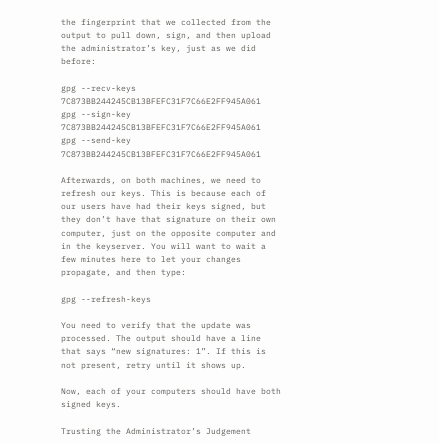the fingerprint that we collected from the output to pull down, sign, and then upload the administrator’s key, just as we did before:

gpg --recv-keys 7C873BB244245CB13BFEFC31F7C66E2FF945A061
gpg --sign-key 7C873BB244245CB13BFEFC31F7C66E2FF945A061
gpg --send-key 7C873BB244245CB13BFEFC31F7C66E2FF945A061

Afterwards, on both machines, we need to refresh our keys. This is because each of our users have had their keys signed, but they don’t have that signature on their own computer, just on the opposite computer and in the keyserver. You will want to wait a few minutes here to let your changes propagate, and then type:

gpg --refresh-keys

You need to verify that the update was processed. The output should have a line that says “new signatures: 1”. If this is not present, retry until it shows up.

Now, each of your computers should have both signed keys.

Trusting the Administrator’s Judgement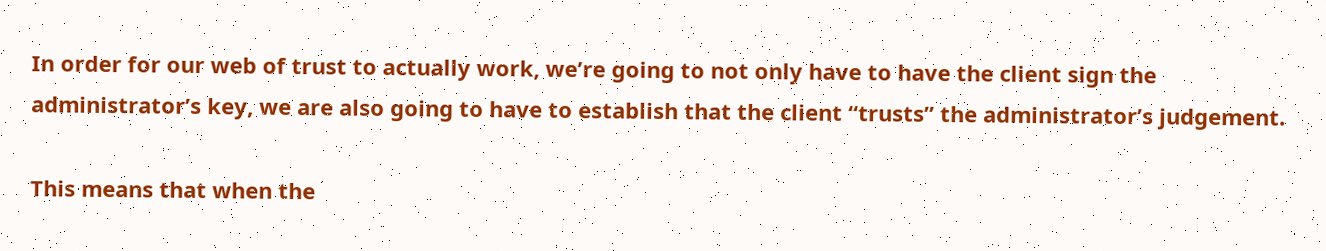In order for our web of trust to actually work, we’re going to not only have to have the client sign the administrator’s key, we are also going to have to establish that the client “trusts” the administrator’s judgement.

This means that when the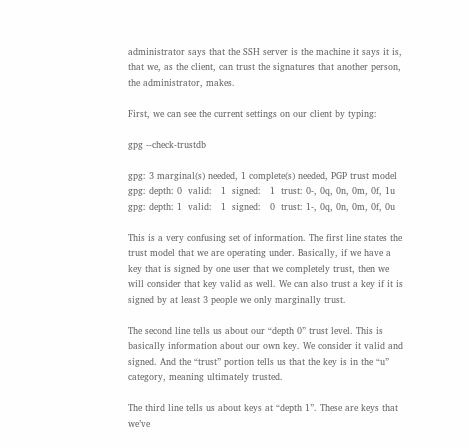administrator says that the SSH server is the machine it says it is, that we, as the client, can trust the signatures that another person, the administrator, makes.

First, we can see the current settings on our client by typing:

gpg --check-trustdb

gpg: 3 marginal(s) needed, 1 complete(s) needed, PGP trust model
gpg: depth: 0  valid:   1  signed:   1  trust: 0-, 0q, 0n, 0m, 0f, 1u
gpg: depth: 1  valid:   1  signed:   0  trust: 1-, 0q, 0n, 0m, 0f, 0u

This is a very confusing set of information. The first line states the trust model that we are operating under. Basically, if we have a key that is signed by one user that we completely trust, then we will consider that key valid as well. We can also trust a key if it is signed by at least 3 people we only marginally trust.

The second line tells us about our “depth 0” trust level. This is basically information about our own key. We consider it valid and signed. And the “trust” portion tells us that the key is in the “u” category, meaning ultimately trusted.

The third line tells us about keys at “depth 1”. These are keys that we’ve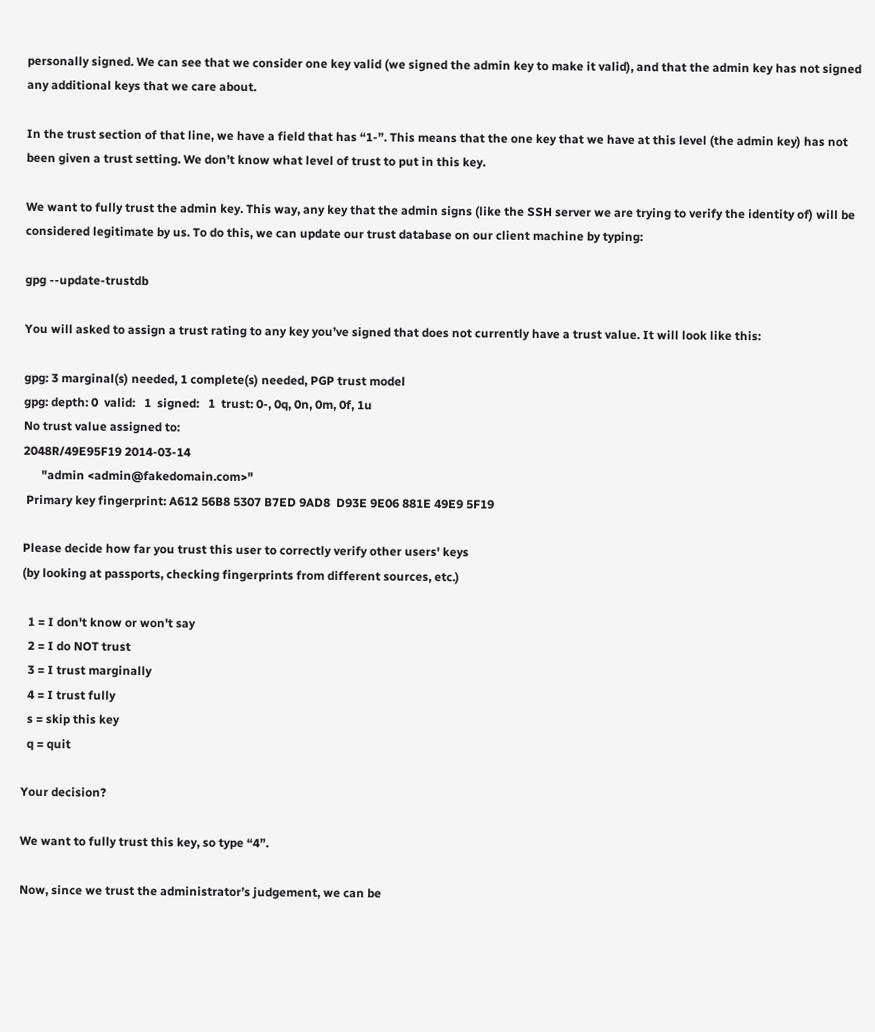personally signed. We can see that we consider one key valid (we signed the admin key to make it valid), and that the admin key has not signed any additional keys that we care about.

In the trust section of that line, we have a field that has “1-”. This means that the one key that we have at this level (the admin key) has not been given a trust setting. We don’t know what level of trust to put in this key.

We want to fully trust the admin key. This way, any key that the admin signs (like the SSH server we are trying to verify the identity of) will be considered legitimate by us. To do this, we can update our trust database on our client machine by typing:

gpg --update-trustdb

You will asked to assign a trust rating to any key you’ve signed that does not currently have a trust value. It will look like this:

gpg: 3 marginal(s) needed, 1 complete(s) needed, PGP trust model
gpg: depth: 0  valid:   1  signed:   1  trust: 0-, 0q, 0n, 0m, 0f, 1u
No trust value assigned to:
2048R/49E95F19 2014-03-14
      "admin <admin@fakedomain.com>"
 Primary key fingerprint: A612 56B8 5307 B7ED 9AD8  D93E 9E06 881E 49E9 5F19

Please decide how far you trust this user to correctly verify other users' keys
(by looking at passports, checking fingerprints from different sources, etc.)

  1 = I don't know or won't say
  2 = I do NOT trust
  3 = I trust marginally
  4 = I trust fully
  s = skip this key
  q = quit

Your decision?

We want to fully trust this key, so type “4”.

Now, since we trust the administrator’s judgement, we can be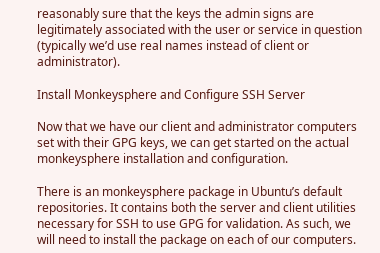reasonably sure that the keys the admin signs are legitimately associated with the user or service in question (typically we’d use real names instead of client or administrator).

Install Monkeysphere and Configure SSH Server

Now that we have our client and administrator computers set with their GPG keys, we can get started on the actual monkeysphere installation and configuration.

There is an monkeysphere package in Ubuntu’s default repositories. It contains both the server and client utilities necessary for SSH to use GPG for validation. As such, we will need to install the package on each of our computers.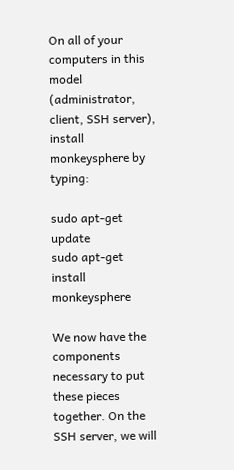On all of your computers in this model (administrator, client, SSH server), install monkeysphere by typing:

sudo apt-get update
sudo apt-get install monkeysphere

We now have the components necessary to put these pieces together. On the SSH server, we will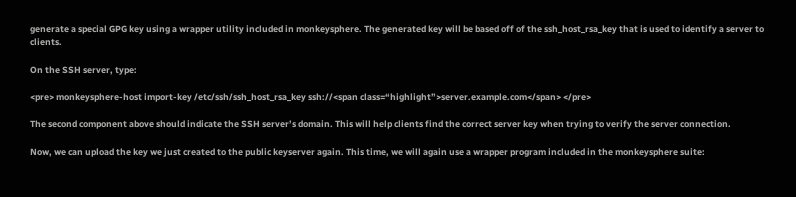generate a special GPG key using a wrapper utility included in monkeysphere. The generated key will be based off of the ssh_host_rsa_key that is used to identify a server to clients.

On the SSH server, type:

<pre> monkeysphere-host import-key /etc/ssh/ssh_host_rsa_key ssh://<span class=“highlight”>server.example.com</span> </pre>

The second component above should indicate the SSH server’s domain. This will help clients find the correct server key when trying to verify the server connection.

Now, we can upload the key we just created to the public keyserver again. This time, we will again use a wrapper program included in the monkeysphere suite: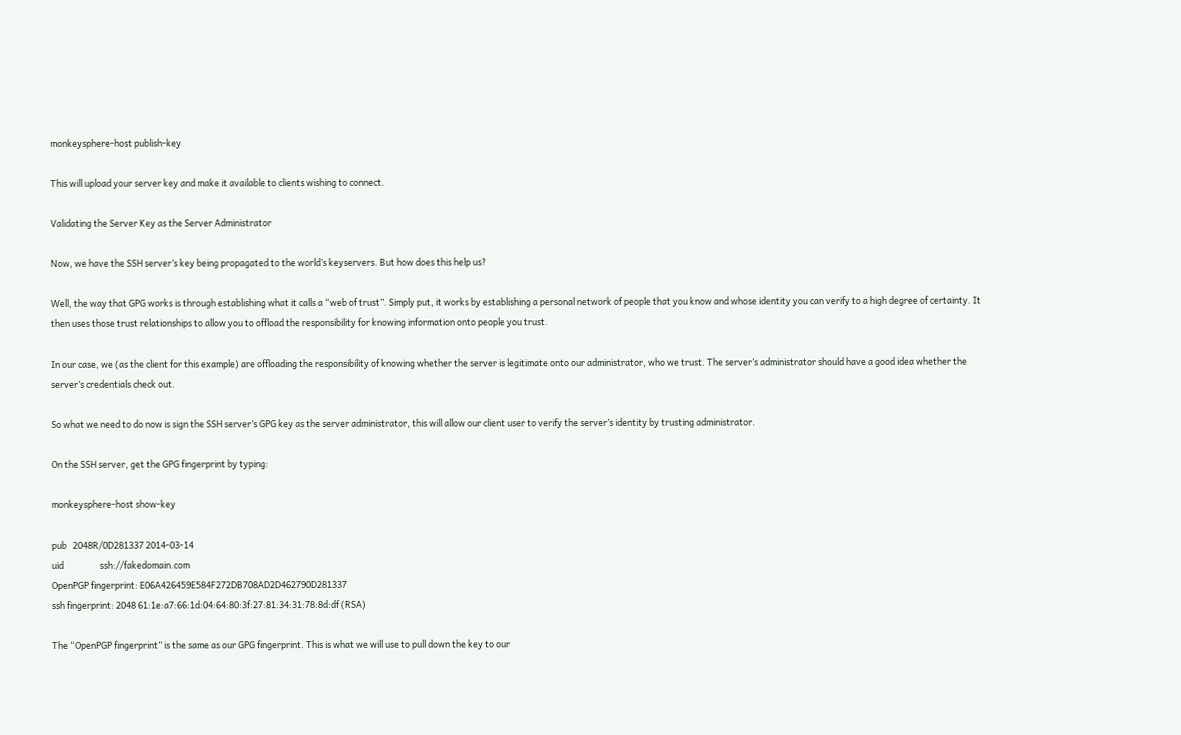monkeysphere-host publish-key

This will upload your server key and make it available to clients wishing to connect.

Validating the Server Key as the Server Administrator

Now, we have the SSH server’s key being propagated to the world’s keyservers. But how does this help us?

Well, the way that GPG works is through establishing what it calls a “web of trust”. Simply put, it works by establishing a personal network of people that you know and whose identity you can verify to a high degree of certainty. It then uses those trust relationships to allow you to offload the responsibility for knowing information onto people you trust.

In our case, we (as the client for this example) are offloading the responsibility of knowing whether the server is legitimate onto our administrator, who we trust. The server’s administrator should have a good idea whether the server’s credentials check out.

So what we need to do now is sign the SSH server’s GPG key as the server administrator, this will allow our client user to verify the server’s identity by trusting administrator.

On the SSH server, get the GPG fingerprint by typing:

monkeysphere-host show-key

pub   2048R/0D281337 2014-03-14
uid                  ssh://fakedomain.com
OpenPGP fingerprint: E06A426459E584F272DB708AD2D462790D281337
ssh fingerprint: 2048 61:1e:a7:66:1d:04:64:80:3f:27:81:34:31:78:8d:df (RSA)

The “OpenPGP fingerprint” is the same as our GPG fingerprint. This is what we will use to pull down the key to our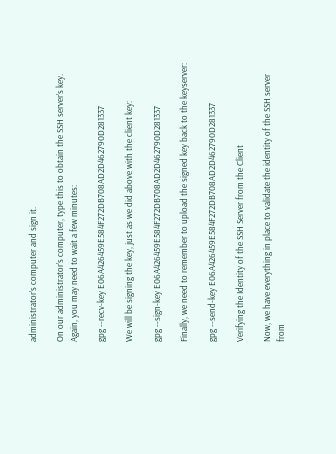administrator’s computer and sign it.

On our administrator’s computer, type this to obtain the SSH server’s key. Again, you may need to wait a few minutes:

gpg --recv-key E06A426459E584F272DB708AD2D462790D281337

We will be signing the key, just as we did above with the client key:

gpg --sign-key E06A426459E584F272DB708AD2D462790D281337

Finally, we need to remember to upload the signed key back to the keyserver:

gpg --send-key E06A426459E584F272DB708AD2D462790D281337

Verifying the Identity of the SSH Server from the Client

Now, we have everything in place to validate the identity of the SSH server from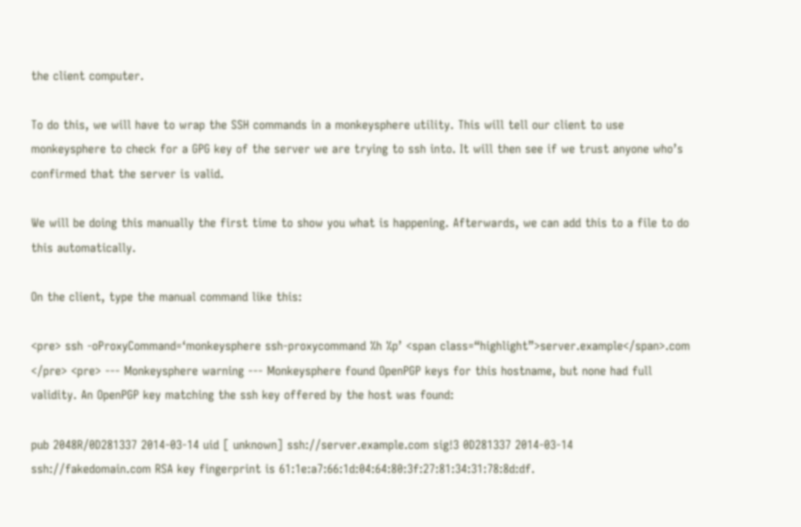the client computer.

To do this, we will have to wrap the SSH commands in a monkeysphere utility. This will tell our client to use monkeysphere to check for a GPG key of the server we are trying to ssh into. It will then see if we trust anyone who’s confirmed that the server is valid.

We will be doing this manually the first time to show you what is happening. Afterwards, we can add this to a file to do this automatically.

On the client, type the manual command like this:

<pre> ssh -oProxyCommand=‘monkeysphere ssh-proxycommand %h %p’ <span class=“highlight”>server.example</span>.com </pre> <pre> --- Monkeysphere warning --- Monkeysphere found OpenPGP keys for this hostname, but none had full validity. An OpenPGP key matching the ssh key offered by the host was found:

pub 2048R/0D281337 2014-03-14 uid [ unknown] ssh://server.example.com sig!3 0D281337 2014-03-14 ssh://fakedomain.com RSA key fingerprint is 61:1e:a7:66:1d:04:64:80:3f:27:81:34:31:78:8d:df.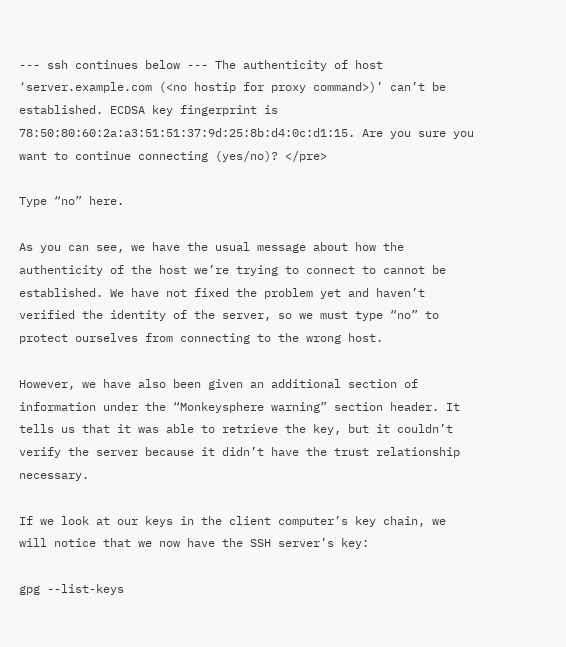--- ssh continues below --- The authenticity of host ‘server.example.com (<no hostip for proxy command>)’ can’t be established. ECDSA key fingerprint is 78:50:80:60:2a:a3:51:51:37:9d:25:8b:d4:0c:d1:15. Are you sure you want to continue connecting (yes/no)? </pre>

Type “no” here.

As you can see, we have the usual message about how the authenticity of the host we’re trying to connect to cannot be established. We have not fixed the problem yet and haven’t verified the identity of the server, so we must type “no” to protect ourselves from connecting to the wrong host.

However, we have also been given an additional section of information under the “Monkeysphere warning” section header. It tells us that it was able to retrieve the key, but it couldn’t verify the server because it didn’t have the trust relationship necessary.

If we look at our keys in the client computer’s key chain, we will notice that we now have the SSH server’s key:

gpg --list-keys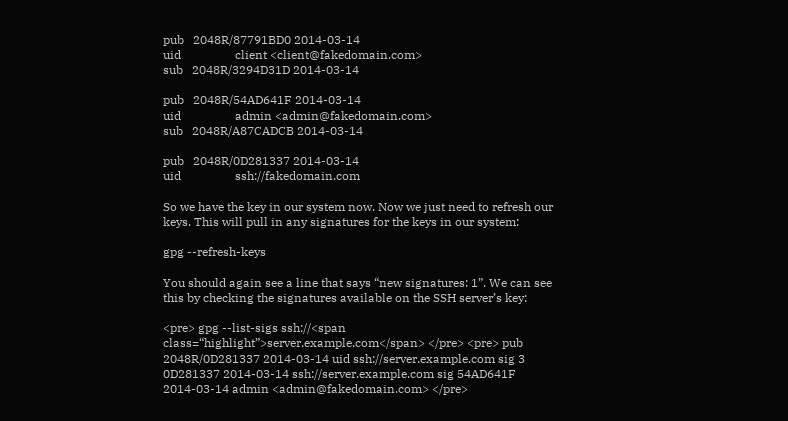pub   2048R/87791BD0 2014-03-14
uid                  client <client@fakedomain.com>
sub   2048R/3294D31D 2014-03-14

pub   2048R/54AD641F 2014-03-14
uid                  admin <admin@fakedomain.com>
sub   2048R/A87CADCB 2014-03-14

pub   2048R/0D281337 2014-03-14
uid                  ssh://fakedomain.com

So we have the key in our system now. Now we just need to refresh our keys. This will pull in any signatures for the keys in our system:

gpg --refresh-keys

You should again see a line that says “new signatures: 1”. We can see this by checking the signatures available on the SSH server’s key:

<pre> gpg --list-sigs ssh://<span class=“highlight”>server.example.com</span> </pre> <pre> pub 2048R/0D281337 2014-03-14 uid ssh://server.example.com sig 3 0D281337 2014-03-14 ssh://server.example.com sig 54AD641F 2014-03-14 admin <admin@fakedomain.com> </pre>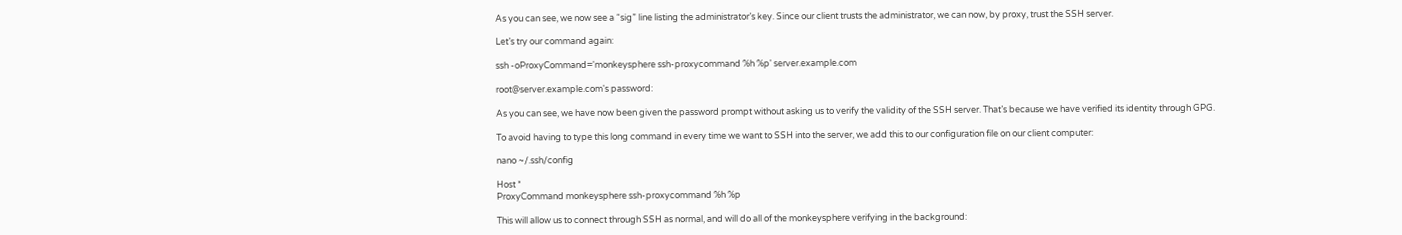As you can see, we now see a “sig” line listing the administrator’s key. Since our client trusts the administrator, we can now, by proxy, trust the SSH server.

Let’s try our command again:

ssh -oProxyCommand='monkeysphere ssh-proxycommand %h %p' server.example.com

root@server.example.com's password:

As you can see, we have now been given the password prompt without asking us to verify the validity of the SSH server. That’s because we have verified its identity through GPG.

To avoid having to type this long command in every time we want to SSH into the server, we add this to our configuration file on our client computer:

nano ~/.ssh/config

Host *
ProxyCommand monkeysphere ssh-proxycommand %h %p

This will allow us to connect through SSH as normal, and will do all of the monkeysphere verifying in the background: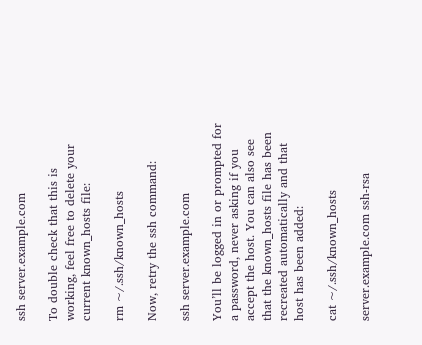ssh server.example.com

To double check that this is working, feel free to delete your current known_hosts file:

rm ~/.ssh/known_hosts

Now, retry the ssh command:

ssh server.example.com

You’ll be logged in or prompted for a password, never asking if you accept the host. You can also see that the known_hosts file has been recreated automatically and that host has been added:

cat ~/.ssh/known_hosts

server.example.com ssh-rsa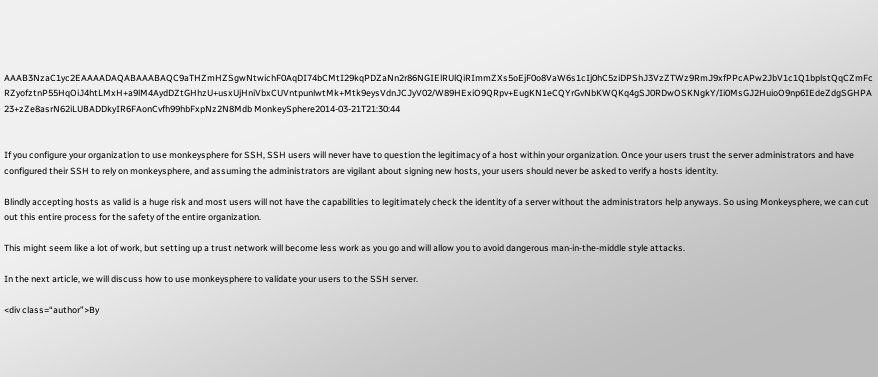AAAB3NzaC1yc2EAAAADAQABAAABAQC9aTHZmHZSgwNtwichF0AqDI74bCMtI29kqPDZaNn2r86NGIElRUlQiRImmZXs5oEjF0o8VaW6s1cIj0hC5ziDPShJ3VzZTWz9RmJ9xfPPcAPw2JbV1c1Q1bplstQqCZmFcRZyofztnP55HqOiJ4htLMxH+a9lM4AydDZtGHhzU+usxUjHniVbxCUVntpunlwtMk+Mtk9eysVdnJCJyV02/W89HExiO9QRpv+EugKN1eCQYrGvNbKWQKq4gSJ0RDwOSKNgkY/Ii0MsGJ2HuioO9np6IEdeZdgSGHPA23+zZe8asrN62iLUBADDkyIR6FAonCvfh99hbFxpNz2N8Mdb MonkeySphere2014-03-21T21:30:44


If you configure your organization to use monkeysphere for SSH, SSH users will never have to question the legitimacy of a host within your organization. Once your users trust the server administrators and have configured their SSH to rely on monkeysphere, and assuming the administrators are vigilant about signing new hosts, your users should never be asked to verify a hosts identity.

Blindly accepting hosts as valid is a huge risk and most users will not have the capabilities to legitimately check the identity of a server without the administrators help anyways. So using Monkeysphere, we can cut out this entire process for the safety of the entire organization.

This might seem like a lot of work, but setting up a trust network will become less work as you go and will allow you to avoid dangerous man-in-the-middle style attacks.

In the next article, we will discuss how to use monkeysphere to validate your users to the SSH server.

<div class=“author”>By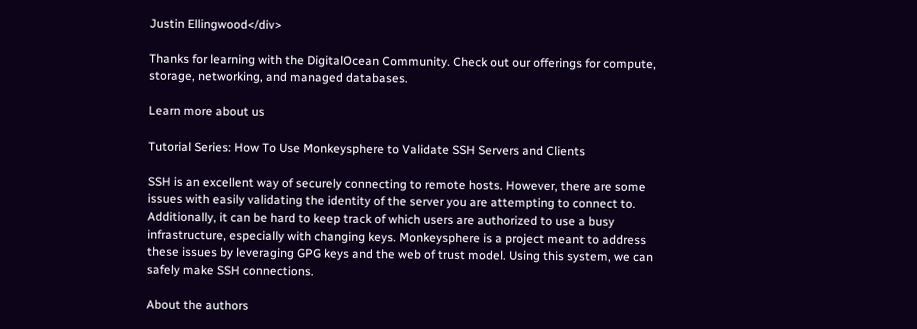Justin Ellingwood</div>

Thanks for learning with the DigitalOcean Community. Check out our offerings for compute, storage, networking, and managed databases.

Learn more about us

Tutorial Series: How To Use Monkeysphere to Validate SSH Servers and Clients

SSH is an excellent way of securely connecting to remote hosts. However, there are some issues with easily validating the identity of the server you are attempting to connect to. Additionally, it can be hard to keep track of which users are authorized to use a busy infrastructure, especially with changing keys. Monkeysphere is a project meant to address these issues by leveraging GPG keys and the web of trust model. Using this system, we can safely make SSH connections.

About the authors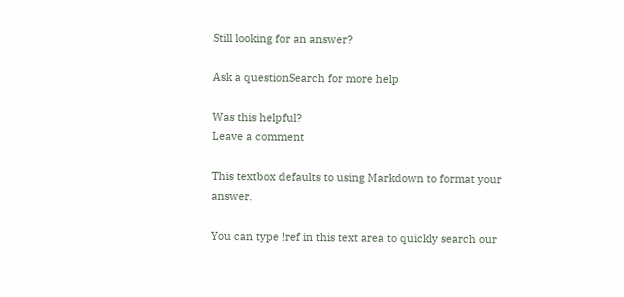Still looking for an answer?

Ask a questionSearch for more help

Was this helpful?
Leave a comment

This textbox defaults to using Markdown to format your answer.

You can type !ref in this text area to quickly search our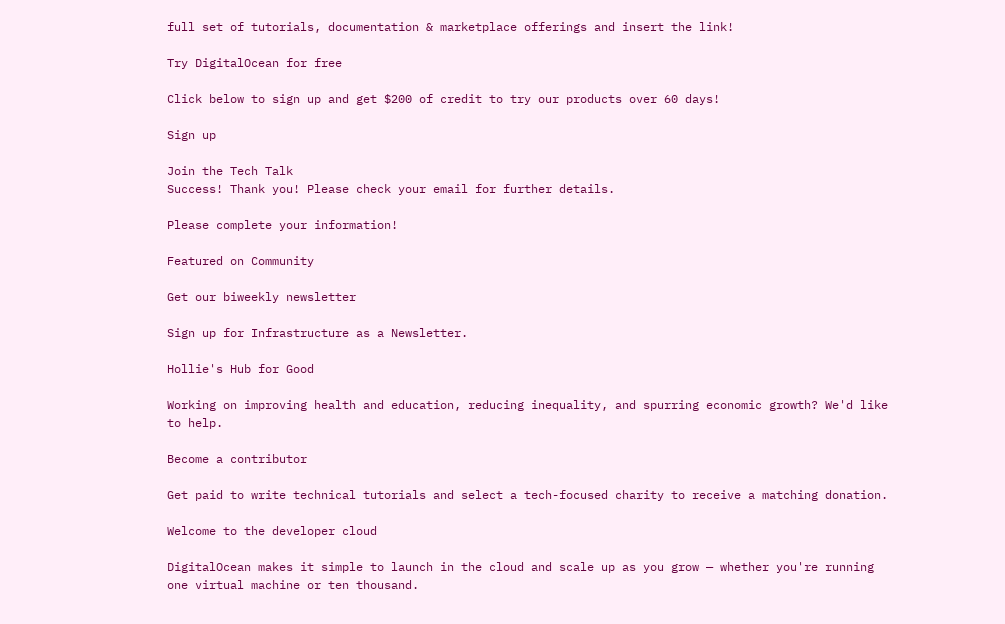full set of tutorials, documentation & marketplace offerings and insert the link!

Try DigitalOcean for free

Click below to sign up and get $200 of credit to try our products over 60 days!

Sign up

Join the Tech Talk
Success! Thank you! Please check your email for further details.

Please complete your information!

Featured on Community

Get our biweekly newsletter

Sign up for Infrastructure as a Newsletter.

Hollie's Hub for Good

Working on improving health and education, reducing inequality, and spurring economic growth? We'd like to help.

Become a contributor

Get paid to write technical tutorials and select a tech-focused charity to receive a matching donation.

Welcome to the developer cloud

DigitalOcean makes it simple to launch in the cloud and scale up as you grow — whether you're running one virtual machine or ten thousand.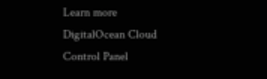Learn more
DigitalOcean Cloud Control Panel